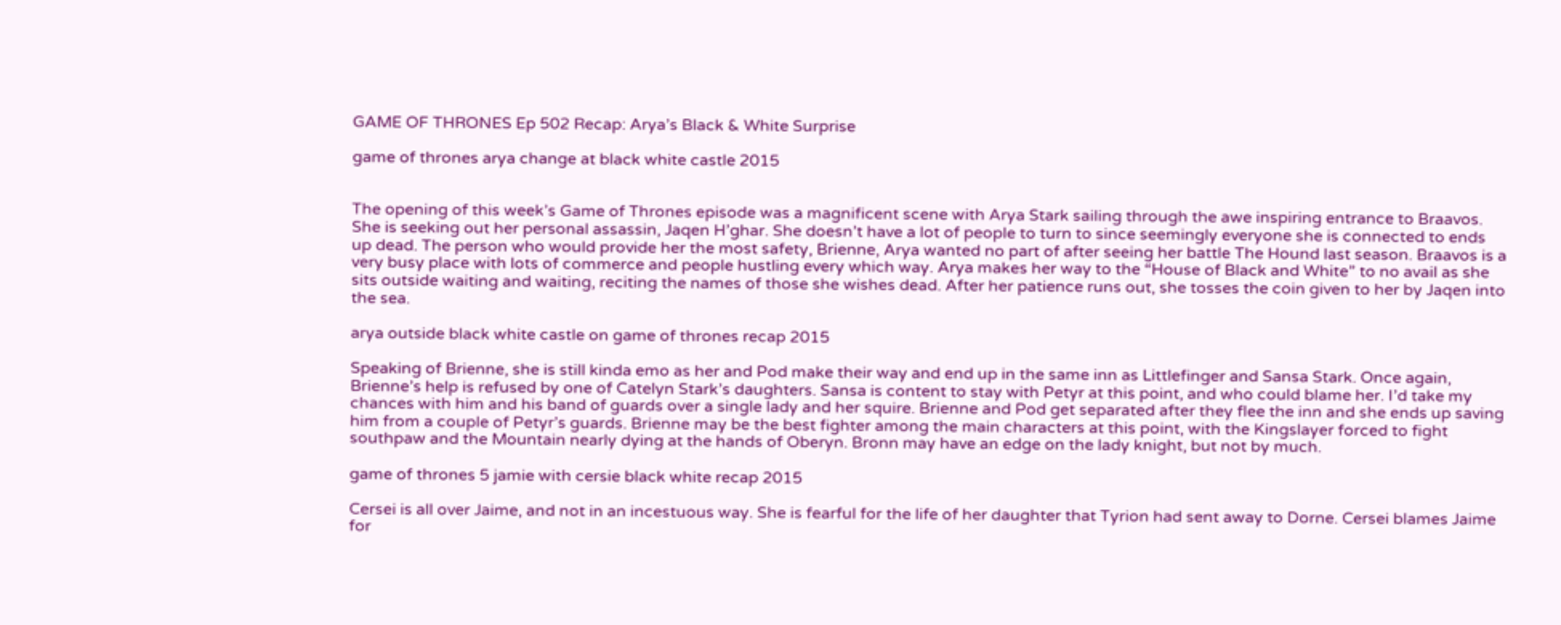GAME OF THRONES Ep 502 Recap: Arya’s Black & White Surprise

game of thrones arya change at black white castle 2015


The opening of this week’s Game of Thrones episode was a magnificent scene with Arya Stark sailing through the awe inspiring entrance to Braavos. She is seeking out her personal assassin, Jaqen H’ghar. She doesn’t have a lot of people to turn to since seemingly everyone she is connected to ends up dead. The person who would provide her the most safety, Brienne, Arya wanted no part of after seeing her battle The Hound last season. Braavos is a very busy place with lots of commerce and people hustling every which way. Arya makes her way to the “House of Black and White” to no avail as she sits outside waiting and waiting, reciting the names of those she wishes dead. After her patience runs out, she tosses the coin given to her by Jaqen into the sea.

arya outside black white castle on game of thrones recap 2015

Speaking of Brienne, she is still kinda emo as her and Pod make their way and end up in the same inn as Littlefinger and Sansa Stark. Once again, Brienne’s help is refused by one of Catelyn Stark’s daughters. Sansa is content to stay with Petyr at this point, and who could blame her. I’d take my chances with him and his band of guards over a single lady and her squire. Brienne and Pod get separated after they flee the inn and she ends up saving him from a couple of Petyr’s guards. Brienne may be the best fighter among the main characters at this point, with the Kingslayer forced to fight southpaw and the Mountain nearly dying at the hands of Oberyn. Bronn may have an edge on the lady knight, but not by much.

game of thrones 5 jamie with cersie black white recap 2015

Cersei is all over Jaime, and not in an incestuous way. She is fearful for the life of her daughter that Tyrion had sent away to Dorne. Cersei blames Jaime for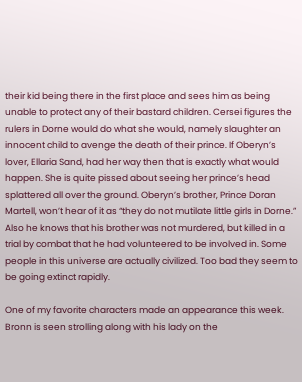their kid being there in the first place and sees him as being unable to protect any of their bastard children. Cersei figures the rulers in Dorne would do what she would, namely slaughter an innocent child to avenge the death of their prince. If Oberyn’s lover, Ellaria Sand, had her way then that is exactly what would happen. She is quite pissed about seeing her prince’s head splattered all over the ground. Oberyn’s brother, Prince Doran Martell, won’t hear of it as “they do not mutilate little girls in Dorne.” Also he knows that his brother was not murdered, but killed in a trial by combat that he had volunteered to be involved in. Some people in this universe are actually civilized. Too bad they seem to be going extinct rapidly.

One of my favorite characters made an appearance this week. Bronn is seen strolling along with his lady on the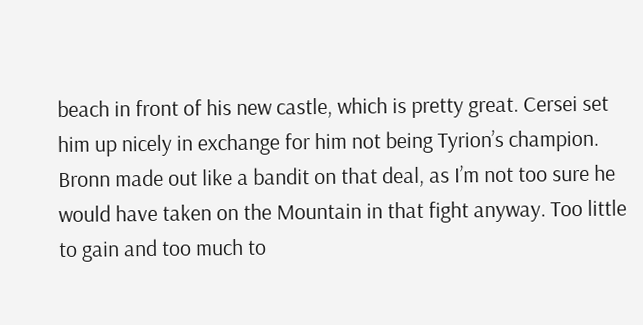beach in front of his new castle, which is pretty great. Cersei set him up nicely in exchange for him not being Tyrion’s champion. Bronn made out like a bandit on that deal, as I’m not too sure he would have taken on the Mountain in that fight anyway. Too little to gain and too much to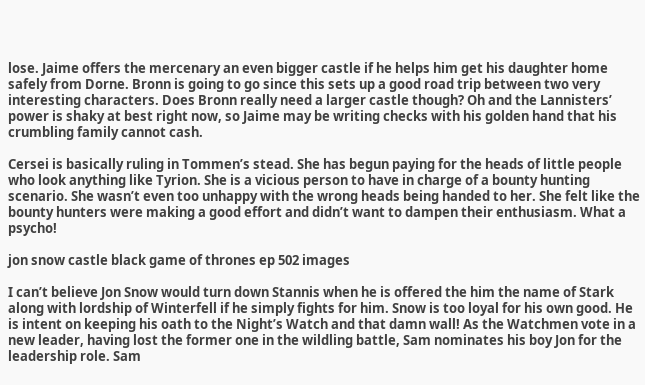lose. Jaime offers the mercenary an even bigger castle if he helps him get his daughter home safely from Dorne. Bronn is going to go since this sets up a good road trip between two very interesting characters. Does Bronn really need a larger castle though? Oh and the Lannisters’ power is shaky at best right now, so Jaime may be writing checks with his golden hand that his crumbling family cannot cash.

Cersei is basically ruling in Tommen’s stead. She has begun paying for the heads of little people who look anything like Tyrion. She is a vicious person to have in charge of a bounty hunting scenario. She wasn’t even too unhappy with the wrong heads being handed to her. She felt like the bounty hunters were making a good effort and didn’t want to dampen their enthusiasm. What a psycho!

jon snow castle black game of thrones ep 502 images

I can’t believe Jon Snow would turn down Stannis when he is offered the him the name of Stark along with lordship of Winterfell if he simply fights for him. Snow is too loyal for his own good. He is intent on keeping his oath to the Night’s Watch and that damn wall! As the Watchmen vote in a new leader, having lost the former one in the wildling battle, Sam nominates his boy Jon for the leadership role. Sam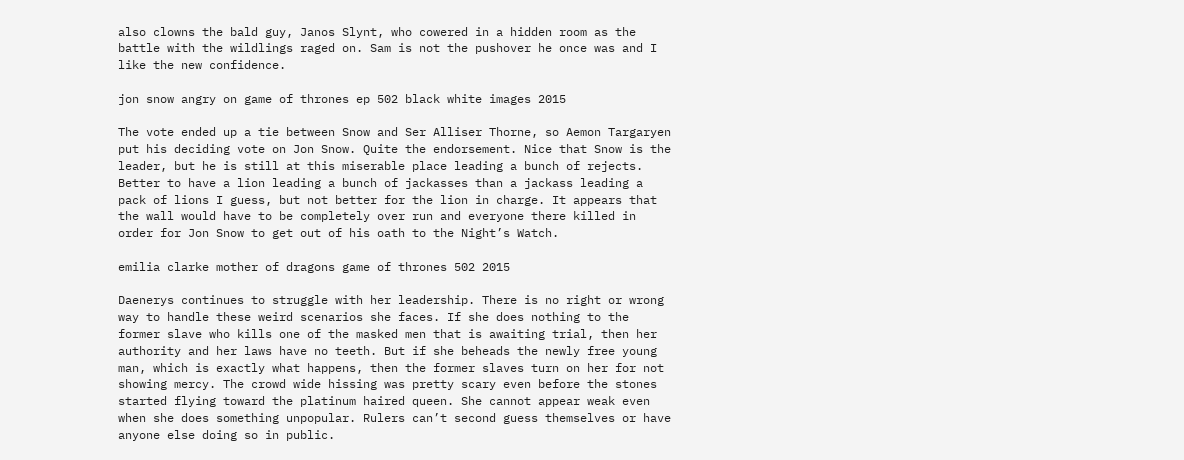also clowns the bald guy, Janos Slynt, who cowered in a hidden room as the battle with the wildlings raged on. Sam is not the pushover he once was and I like the new confidence.

jon snow angry on game of thrones ep 502 black white images 2015

The vote ended up a tie between Snow and Ser Alliser Thorne, so Aemon Targaryen put his deciding vote on Jon Snow. Quite the endorsement. Nice that Snow is the leader, but he is still at this miserable place leading a bunch of rejects. Better to have a lion leading a bunch of jackasses than a jackass leading a pack of lions I guess, but not better for the lion in charge. It appears that the wall would have to be completely over run and everyone there killed in order for Jon Snow to get out of his oath to the Night’s Watch.

emilia clarke mother of dragons game of thrones 502 2015

Daenerys continues to struggle with her leadership. There is no right or wrong way to handle these weird scenarios she faces. If she does nothing to the former slave who kills one of the masked men that is awaiting trial, then her authority and her laws have no teeth. But if she beheads the newly free young man, which is exactly what happens, then the former slaves turn on her for not showing mercy. The crowd wide hissing was pretty scary even before the stones started flying toward the platinum haired queen. She cannot appear weak even when she does something unpopular. Rulers can’t second guess themselves or have anyone else doing so in public.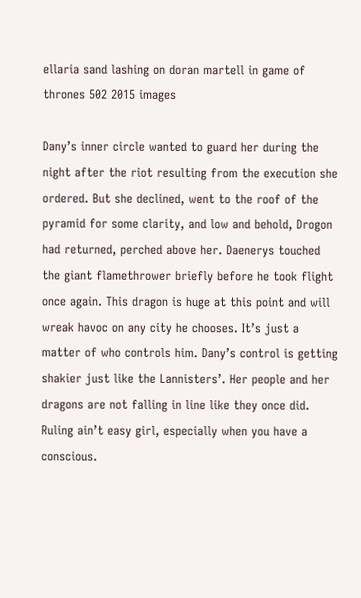ellaria sand lashing on doran martell in game of thrones 502 2015 images

Dany’s inner circle wanted to guard her during the night after the riot resulting from the execution she ordered. But she declined, went to the roof of the pyramid for some clarity, and low and behold, Drogon had returned, perched above her. Daenerys touched the giant flamethrower briefly before he took flight once again. This dragon is huge at this point and will wreak havoc on any city he chooses. It’s just a matter of who controls him. Dany’s control is getting shakier just like the Lannisters’. Her people and her dragons are not falling in line like they once did. Ruling ain’t easy girl, especially when you have a conscious.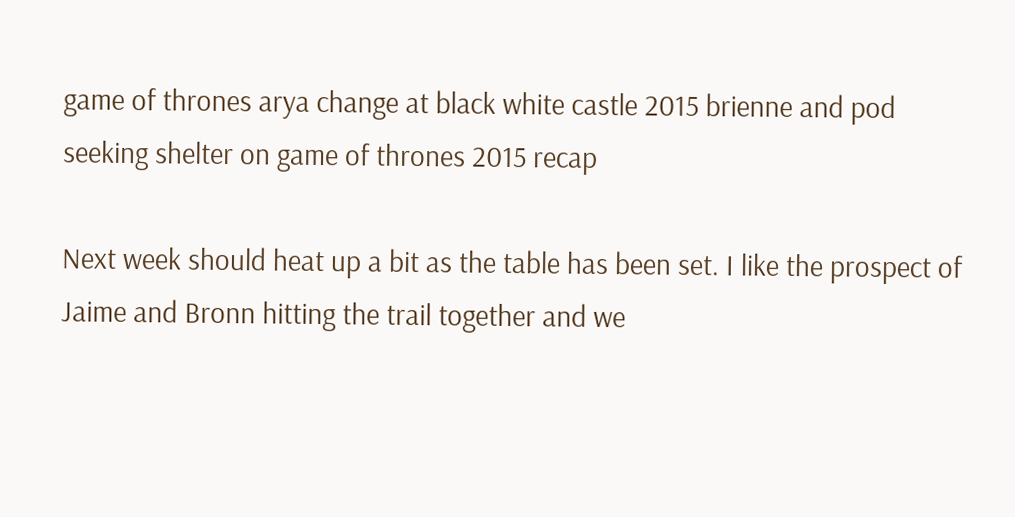game of thrones arya change at black white castle 2015 brienne and pod seeking shelter on game of thrones 2015 recap

Next week should heat up a bit as the table has been set. I like the prospect of Jaime and Bronn hitting the trail together and we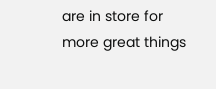are in store for more great things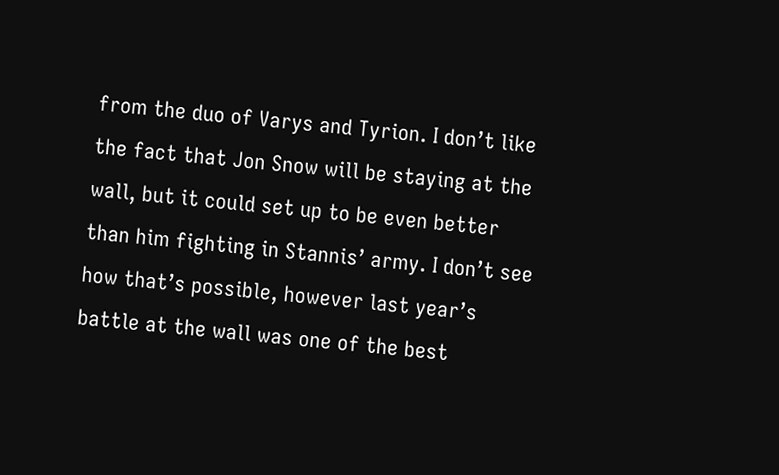from the duo of Varys and Tyrion. I don’t like the fact that Jon Snow will be staying at the wall, but it could set up to be even better than him fighting in Stannis’ army. I don’t see how that’s possible, however last year’s battle at the wall was one of the best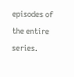episodes of the entire series.